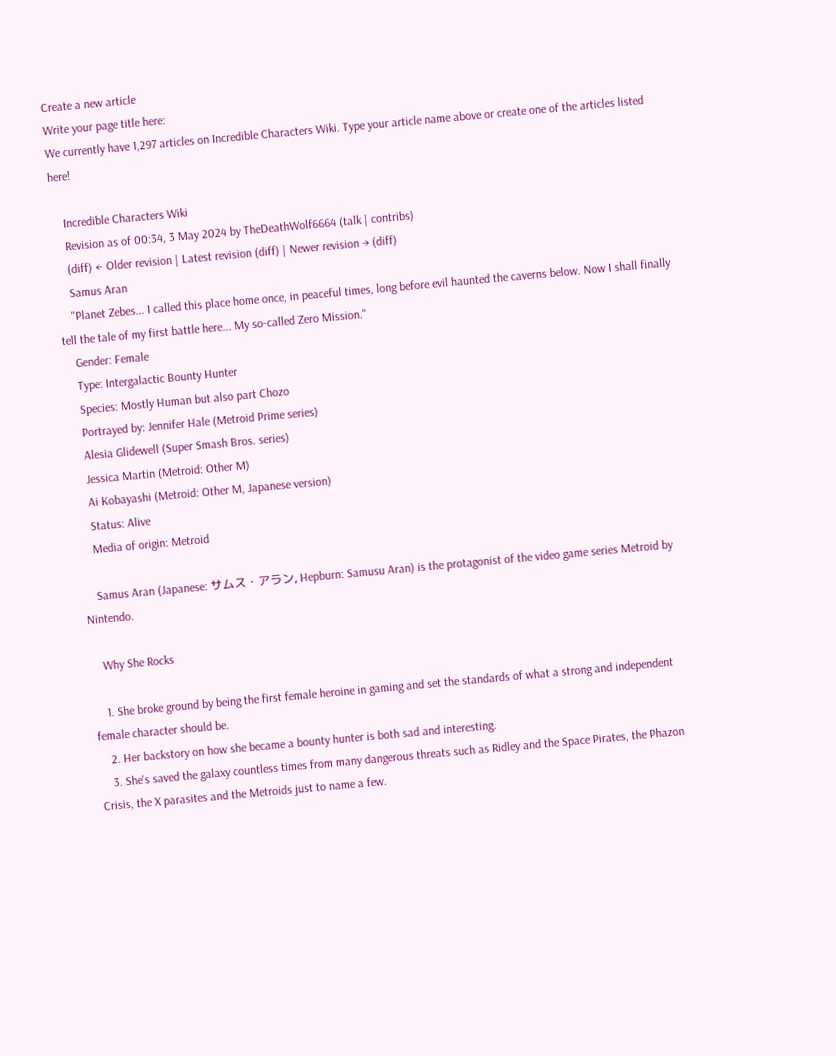Create a new article
Write your page title here:
We currently have 1,297 articles on Incredible Characters Wiki. Type your article name above or create one of the articles listed here!

    Incredible Characters Wiki
    Revision as of 00:34, 3 May 2024 by TheDeathWolf6664 (talk | contribs)
    (diff) ← Older revision | Latest revision (diff) | Newer revision → (diff)
    Samus Aran
    "Planet Zebes... I called this place home once, in peaceful times, long before evil haunted the caverns below. Now I shall finally tell the tale of my first battle here... My so-called Zero Mission."
    Gender: Female
    Type: Intergalactic Bounty Hunter
    Species: Mostly Human but also part Chozo
    Portrayed by: Jennifer Hale (Metroid Prime series)
    Alesia Glidewell (Super Smash Bros. series)
    Jessica Martin (Metroid: Other M)
    Ai Kobayashi (Metroid: Other M, Japanese version)
    Status: Alive
    Media of origin: Metroid

    Samus Aran (Japanese: サムス・アラン, Hepburn: Samusu Aran) is the protagonist of the video game series Metroid by Nintendo.

    Why She Rocks

    1. She broke ground by being the first female heroine in gaming and set the standards of what a strong and independent female character should be.
    2. Her backstory on how she became a bounty hunter is both sad and interesting.
    3. She's saved the galaxy countless times from many dangerous threats such as Ridley and the Space Pirates, the Phazon Crisis, the X parasites and the Metroids just to name a few.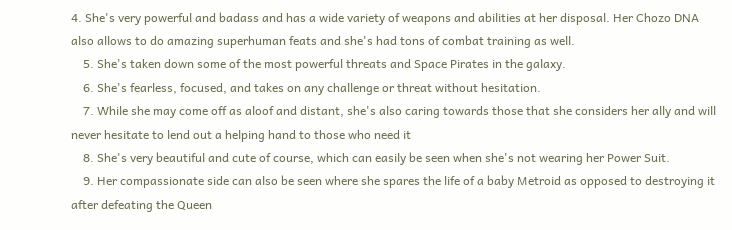4. She's very powerful and badass and has a wide variety of weapons and abilities at her disposal. Her Chozo DNA also allows to do amazing superhuman feats and she's had tons of combat training as well.
    5. She's taken down some of the most powerful threats and Space Pirates in the galaxy.
    6. She's fearless, focused, and takes on any challenge or threat without hesitation.
    7. While she may come off as aloof and distant, she's also caring towards those that she considers her ally and will never hesitate to lend out a helping hand to those who need it
    8. She's very beautiful and cute of course, which can easily be seen when she's not wearing her Power Suit.
    9. Her compassionate side can also be seen where she spares the life of a baby Metroid as opposed to destroying it after defeating the Queen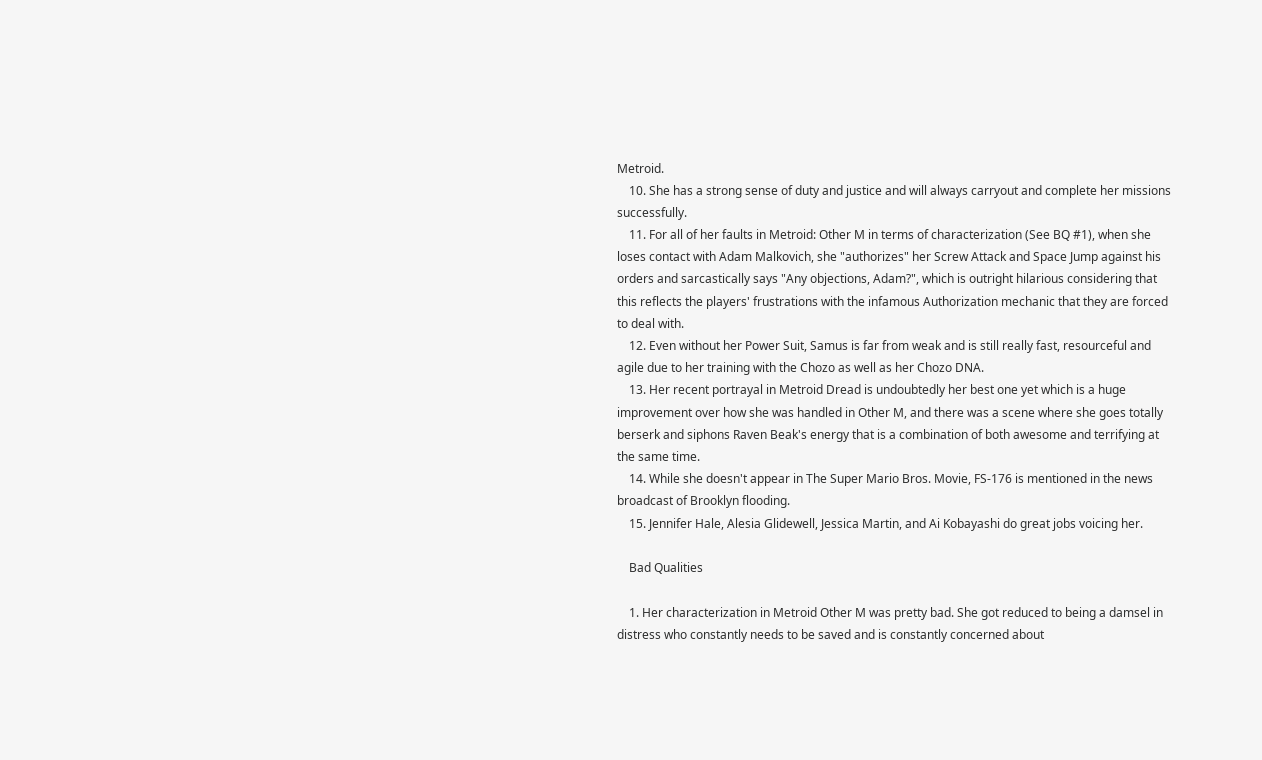Metroid.
    10. She has a strong sense of duty and justice and will always carryout and complete her missions successfully.
    11. For all of her faults in Metroid: Other M in terms of characterization (See BQ #1), when she loses contact with Adam Malkovich, she "authorizes" her Screw Attack and Space Jump against his orders and sarcastically says "Any objections, Adam?", which is outright hilarious considering that this reflects the players' frustrations with the infamous Authorization mechanic that they are forced to deal with.
    12. Even without her Power Suit, Samus is far from weak and is still really fast, resourceful and agile due to her training with the Chozo as well as her Chozo DNA.
    13. Her recent portrayal in Metroid Dread is undoubtedly her best one yet which is a huge improvement over how she was handled in Other M, and there was a scene where she goes totally berserk and siphons Raven Beak's energy that is a combination of both awesome and terrifying at the same time.
    14. While she doesn't appear in The Super Mario Bros. Movie, FS-176 is mentioned in the news broadcast of Brooklyn flooding.
    15. Jennifer Hale, Alesia Glidewell, Jessica Martin, and Ai Kobayashi do great jobs voicing her.

    Bad Qualities

    1. Her characterization in Metroid Other M was pretty bad. She got reduced to being a damsel in distress who constantly needs to be saved and is constantly concerned about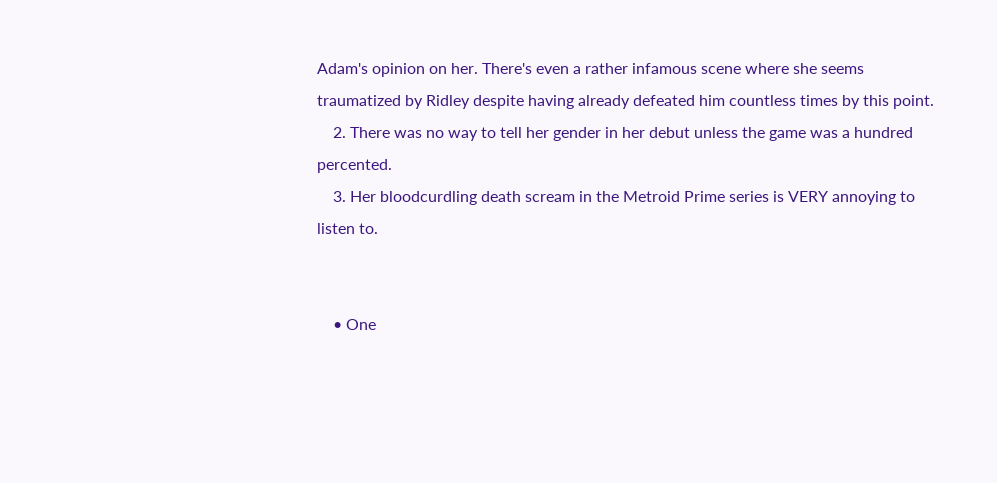Adam's opinion on her. There's even a rather infamous scene where she seems traumatized by Ridley despite having already defeated him countless times by this point.
    2. There was no way to tell her gender in her debut unless the game was a hundred percented.
    3. Her bloodcurdling death scream in the Metroid Prime series is VERY annoying to listen to.


    • One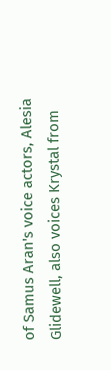of Samus Aran's voice actors, Alesia Glidewell, also voices Krystal from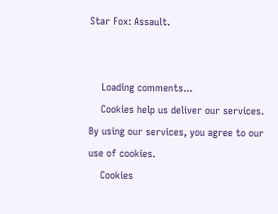Star Fox: Assault.


    Loading comments...
    Cookies help us deliver our services. By using our services, you agree to our use of cookies.
    Cookies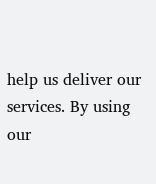help us deliver our services. By using our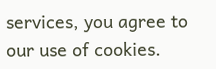services, you agree to our use of cookies.